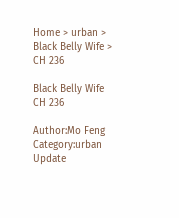Home > urban > Black Belly Wife > CH 236

Black Belly Wife CH 236

Author:Mo Feng Category:urban Update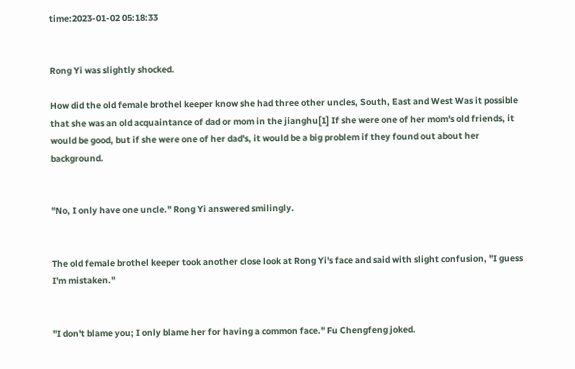time:2023-01-02 05:18:33


Rong Yi was slightly shocked.

How did the old female brothel keeper know she had three other uncles, South, East and West Was it possible that she was an old acquaintance of dad or mom in the jianghu[1] If she were one of her mom's old friends, it would be good, but if she were one of her dad's, it would be a big problem if they found out about her background.


"No, I only have one uncle." Rong Yi answered smilingly.


The old female brothel keeper took another close look at Rong Yi's face and said with slight confusion, "I guess I'm mistaken."


"I don't blame you; I only blame her for having a common face." Fu Chengfeng joked.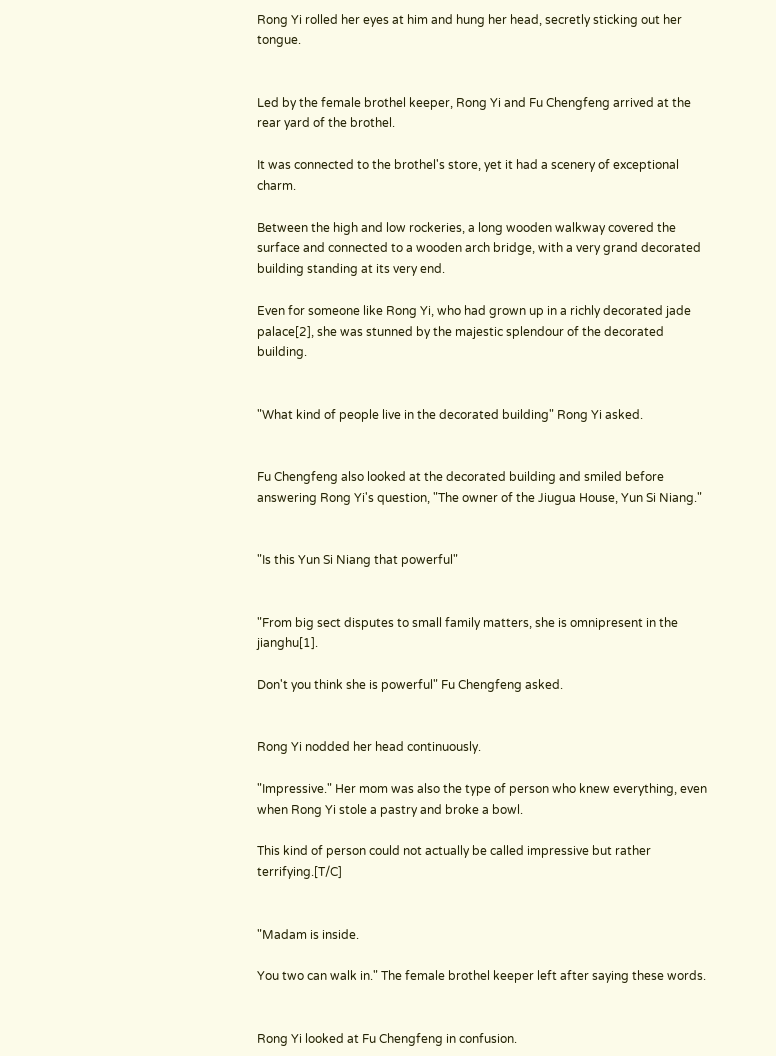Rong Yi rolled her eyes at him and hung her head, secretly sticking out her tongue.


Led by the female brothel keeper, Rong Yi and Fu Chengfeng arrived at the rear yard of the brothel.

It was connected to the brothel's store, yet it had a scenery of exceptional charm.

Between the high and low rockeries, a long wooden walkway covered the surface and connected to a wooden arch bridge, with a very grand decorated building standing at its very end.

Even for someone like Rong Yi, who had grown up in a richly decorated jade palace[2], she was stunned by the majestic splendour of the decorated building.


"What kind of people live in the decorated building" Rong Yi asked.


Fu Chengfeng also looked at the decorated building and smiled before answering Rong Yi's question, "The owner of the Jiugua House, Yun Si Niang."


"Is this Yun Si Niang that powerful"


"From big sect disputes to small family matters, she is omnipresent in the jianghu[1].

Don't you think she is powerful" Fu Chengfeng asked.


Rong Yi nodded her head continuously.

"Impressive." Her mom was also the type of person who knew everything, even when Rong Yi stole a pastry and broke a bowl.

This kind of person could not actually be called impressive but rather terrifying.[T/C]


"Madam is inside.

You two can walk in." The female brothel keeper left after saying these words.


Rong Yi looked at Fu Chengfeng in confusion.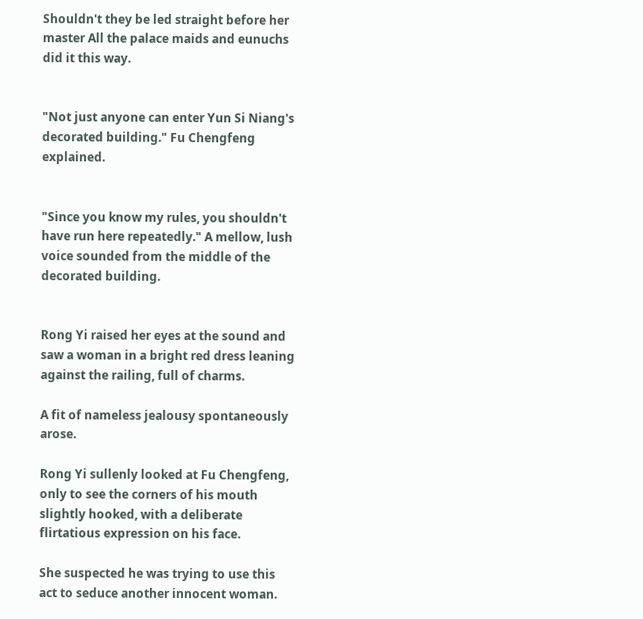Shouldn't they be led straight before her master All the palace maids and eunuchs did it this way.


"Not just anyone can enter Yun Si Niang's decorated building." Fu Chengfeng explained.


"Since you know my rules, you shouldn't have run here repeatedly." A mellow, lush voice sounded from the middle of the decorated building.


Rong Yi raised her eyes at the sound and saw a woman in a bright red dress leaning against the railing, full of charms.

A fit of nameless jealousy spontaneously arose.

Rong Yi sullenly looked at Fu Chengfeng, only to see the corners of his mouth slightly hooked, with a deliberate flirtatious expression on his face.

She suspected he was trying to use this act to seduce another innocent woman.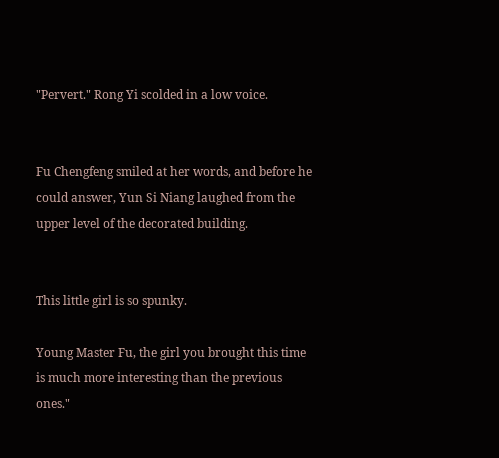"Pervert." Rong Yi scolded in a low voice.


Fu Chengfeng smiled at her words, and before he could answer, Yun Si Niang laughed from the upper level of the decorated building.


This little girl is so spunky.

Young Master Fu, the girl you brought this time is much more interesting than the previous ones."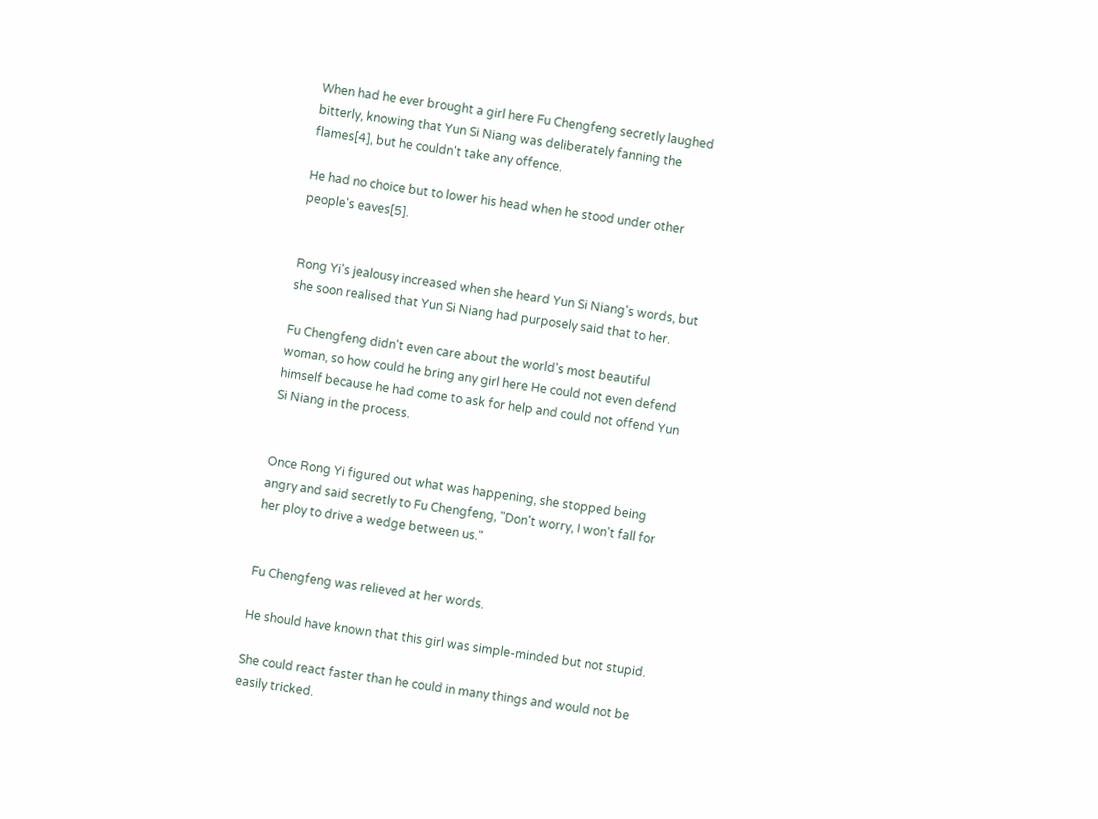When had he ever brought a girl here Fu Chengfeng secretly laughed bitterly, knowing that Yun Si Niang was deliberately fanning the flames[4], but he couldn't take any offence.

He had no choice but to lower his head when he stood under other people's eaves[5].


Rong Yi's jealousy increased when she heard Yun Si Niang's words, but she soon realised that Yun Si Niang had purposely said that to her.

Fu Chengfeng didn't even care about the world's most beautiful woman, so how could he bring any girl here He could not even defend himself because he had come to ask for help and could not offend Yun Si Niang in the process.


Once Rong Yi figured out what was happening, she stopped being angry and said secretly to Fu Chengfeng, "Don't worry, I won't fall for her ploy to drive a wedge between us."


Fu Chengfeng was relieved at her words.

He should have known that this girl was simple-minded but not stupid.

She could react faster than he could in many things and would not be easily tricked.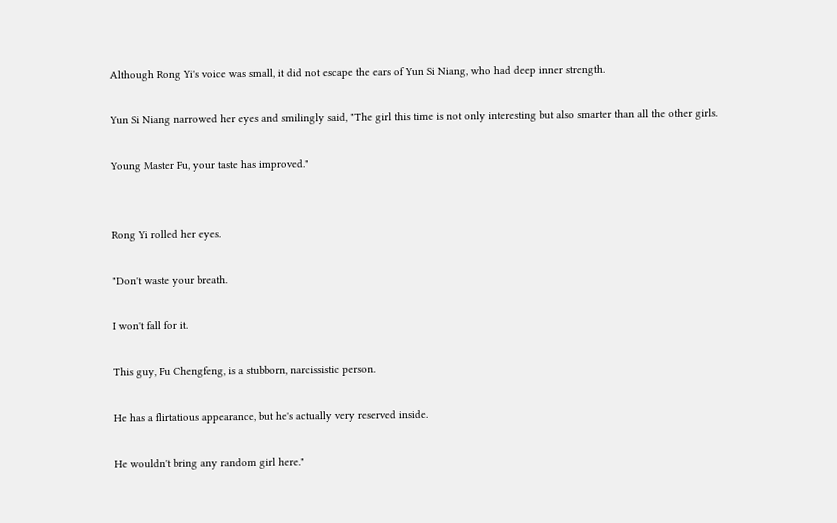Although Rong Yi's voice was small, it did not escape the ears of Yun Si Niang, who had deep inner strength.

Yun Si Niang narrowed her eyes and smilingly said, "The girl this time is not only interesting but also smarter than all the other girls.

Young Master Fu, your taste has improved."


Rong Yi rolled her eyes.

"Don't waste your breath.

I won't fall for it.

This guy, Fu Chengfeng, is a stubborn, narcissistic person.

He has a flirtatious appearance, but he's actually very reserved inside.

He wouldn't bring any random girl here."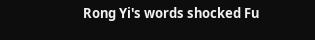Rong Yi's words shocked Fu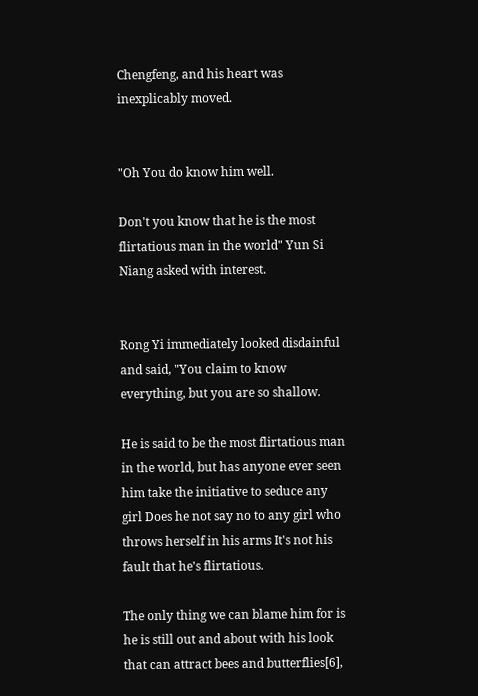Chengfeng, and his heart was inexplicably moved.


"Oh You do know him well.

Don't you know that he is the most flirtatious man in the world" Yun Si Niang asked with interest.


Rong Yi immediately looked disdainful and said, "You claim to know everything, but you are so shallow.

He is said to be the most flirtatious man in the world, but has anyone ever seen him take the initiative to seduce any girl Does he not say no to any girl who throws herself in his arms It's not his fault that he's flirtatious.

The only thing we can blame him for is he is still out and about with his look that can attract bees and butterflies[6],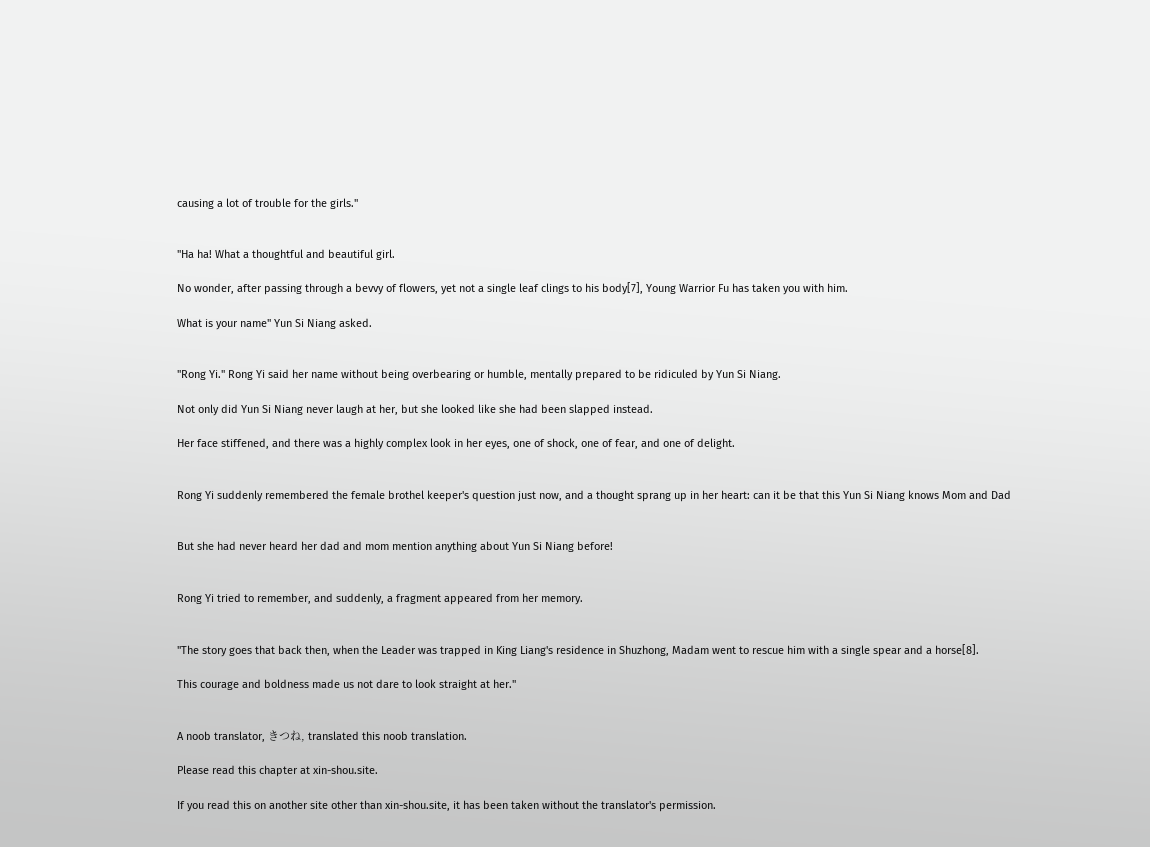causing a lot of trouble for the girls."


"Ha ha! What a thoughtful and beautiful girl.

No wonder, after passing through a bevvy of flowers, yet not a single leaf clings to his body[7], Young Warrior Fu has taken you with him.

What is your name" Yun Si Niang asked.


"Rong Yi." Rong Yi said her name without being overbearing or humble, mentally prepared to be ridiculed by Yun Si Niang.

Not only did Yun Si Niang never laugh at her, but she looked like she had been slapped instead.

Her face stiffened, and there was a highly complex look in her eyes, one of shock, one of fear, and one of delight.


Rong Yi suddenly remembered the female brothel keeper's question just now, and a thought sprang up in her heart: can it be that this Yun Si Niang knows Mom and Dad


But she had never heard her dad and mom mention anything about Yun Si Niang before!


Rong Yi tried to remember, and suddenly, a fragment appeared from her memory.


"The story goes that back then, when the Leader was trapped in King Liang's residence in Shuzhong, Madam went to rescue him with a single spear and a horse[8].

This courage and boldness made us not dare to look straight at her."


A noob translator, きつね, translated this noob translation.

Please read this chapter at xin-shou.site.

If you read this on another site other than xin-shou.site, it has been taken without the translator's permission.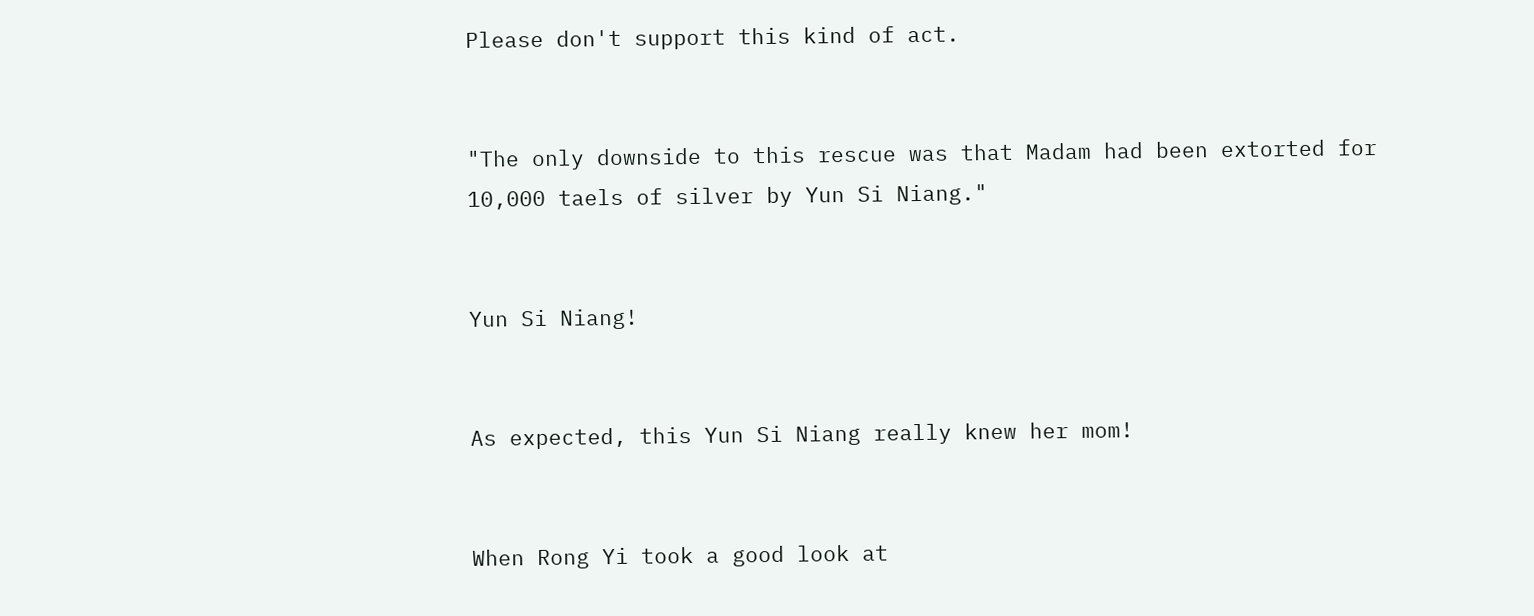Please don't support this kind of act.


"The only downside to this rescue was that Madam had been extorted for 10,000 taels of silver by Yun Si Niang."


Yun Si Niang!


As expected, this Yun Si Niang really knew her mom!


When Rong Yi took a good look at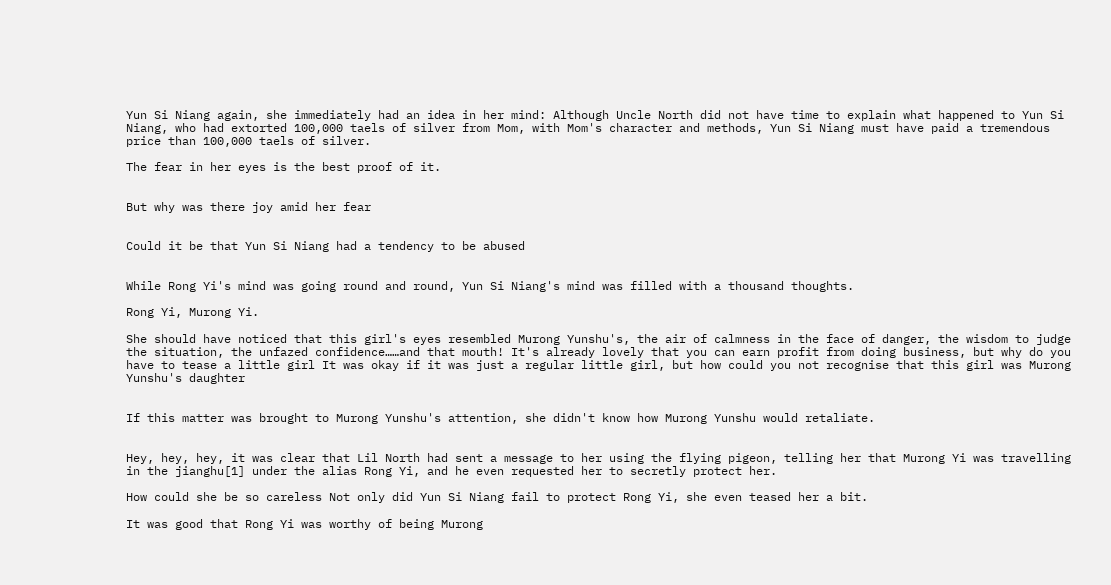Yun Si Niang again, she immediately had an idea in her mind: Although Uncle North did not have time to explain what happened to Yun Si Niang, who had extorted 100,000 taels of silver from Mom, with Mom's character and methods, Yun Si Niang must have paid a tremendous price than 100,000 taels of silver.

The fear in her eyes is the best proof of it.


But why was there joy amid her fear


Could it be that Yun Si Niang had a tendency to be abused


While Rong Yi's mind was going round and round, Yun Si Niang's mind was filled with a thousand thoughts.

Rong Yi, Murong Yi.

She should have noticed that this girl's eyes resembled Murong Yunshu's, the air of calmness in the face of danger, the wisdom to judge the situation, the unfazed confidence……and that mouth! It's already lovely that you can earn profit from doing business, but why do you have to tease a little girl It was okay if it was just a regular little girl, but how could you not recognise that this girl was Murong Yunshu's daughter


If this matter was brought to Murong Yunshu's attention, she didn't know how Murong Yunshu would retaliate.


Hey, hey, hey, it was clear that Lil North had sent a message to her using the flying pigeon, telling her that Murong Yi was travelling in the jianghu[1] under the alias Rong Yi, and he even requested her to secretly protect her.

How could she be so careless Not only did Yun Si Niang fail to protect Rong Yi, she even teased her a bit.

It was good that Rong Yi was worthy of being Murong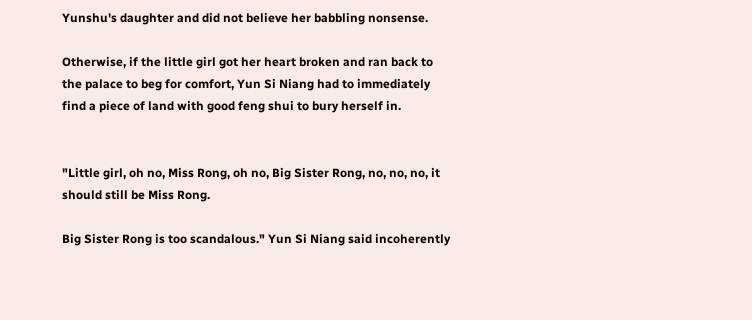Yunshu's daughter and did not believe her babbling nonsense.

Otherwise, if the little girl got her heart broken and ran back to the palace to beg for comfort, Yun Si Niang had to immediately find a piece of land with good feng shui to bury herself in.


"Little girl, oh no, Miss Rong, oh no, Big Sister Rong, no, no, no, it should still be Miss Rong.

Big Sister Rong is too scandalous." Yun Si Niang said incoherently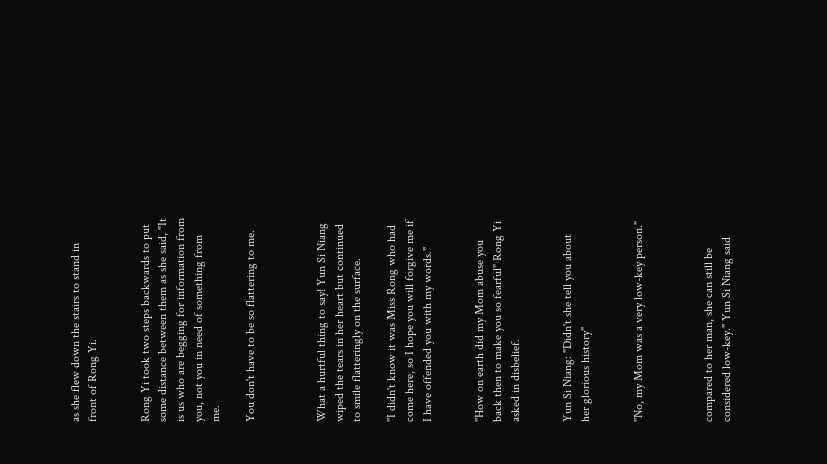as she flew down the stairs to stand in front of Rong Yi.


Rong Yi took two steps backwards to put some distance between them as she said, "It is us who are begging for information from you, not you in need of something from me.

You don't have to be so flattering to me.



What a hurtful thing to say! Yun Si Niang wiped the tears in her heart but continued to smile flatteringly on the surface.

"I didn't know it was Miss Rong who had come here, so I hope you will forgive me if I have offended you with my words."


"How on earth did my Mom abuse you back then to make you so fearful" Rong Yi asked in disbelief.


Yun Si Niang: "Didn't she tell you about her glorious history"


"No, my Mom was a very low-key person."



compared to her man, she can still be considered low-key." Yun Si Niang said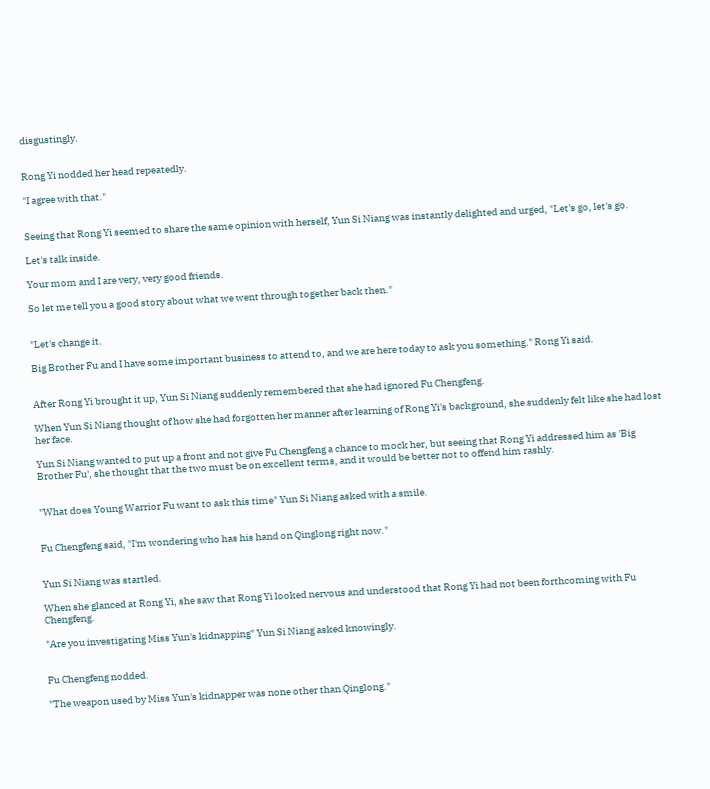disgustingly.


Rong Yi nodded her head repeatedly.

"I agree with that."


Seeing that Rong Yi seemed to share the same opinion with herself, Yun Si Niang was instantly delighted and urged, "Let's go, let's go.

Let's talk inside.

Your mom and I are very, very good friends.

So let me tell you a good story about what we went through together back then."


"Let's change it.

Big Brother Fu and I have some important business to attend to, and we are here today to ask you something." Rong Yi said.


After Rong Yi brought it up, Yun Si Niang suddenly remembered that she had ignored Fu Chengfeng.

When Yun Si Niang thought of how she had forgotten her manner after learning of Rong Yi's background, she suddenly felt like she had lost her face.

Yun Si Niang wanted to put up a front and not give Fu Chengfeng a chance to mock her, but seeing that Rong Yi addressed him as 'Big Brother Fu', she thought that the two must be on excellent terms, and it would be better not to offend him rashly.


"What does Young Warrior Fu want to ask this time" Yun Si Niang asked with a smile.


Fu Chengfeng said, "I'm wondering who has his hand on Qinglong right now."


Yun Si Niang was startled.

When she glanced at Rong Yi, she saw that Rong Yi looked nervous and understood that Rong Yi had not been forthcoming with Fu Chengfeng.

"Are you investigating Miss Yun's kidnapping" Yun Si Niang asked knowingly.


Fu Chengfeng nodded.

"The weapon used by Miss Yun's kidnapper was none other than Qinglong."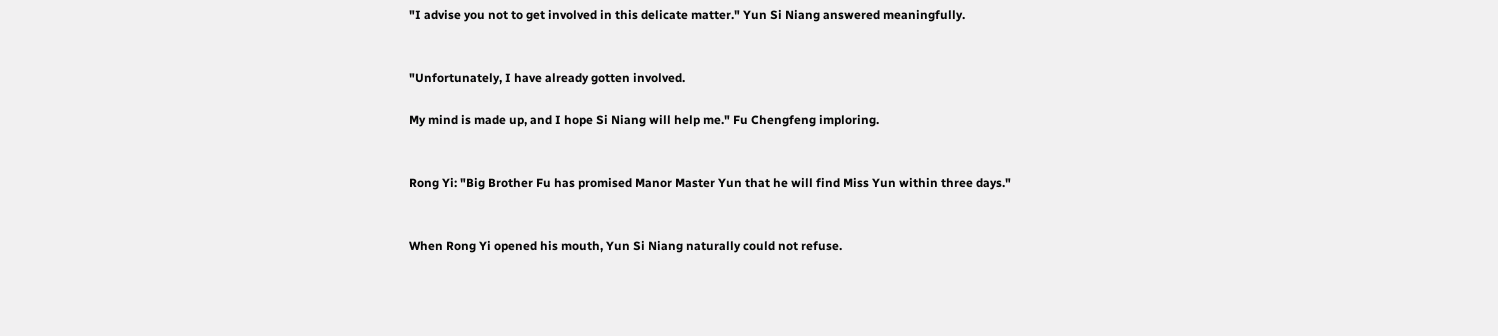"I advise you not to get involved in this delicate matter." Yun Si Niang answered meaningfully.


"Unfortunately, I have already gotten involved.

My mind is made up, and I hope Si Niang will help me." Fu Chengfeng imploring.


Rong Yi: "Big Brother Fu has promised Manor Master Yun that he will find Miss Yun within three days."


When Rong Yi opened his mouth, Yun Si Niang naturally could not refuse.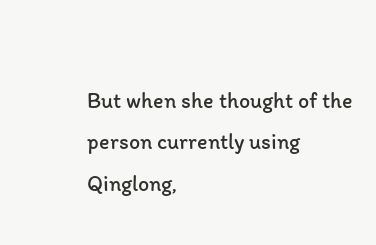But when she thought of the person currently using Qinglong,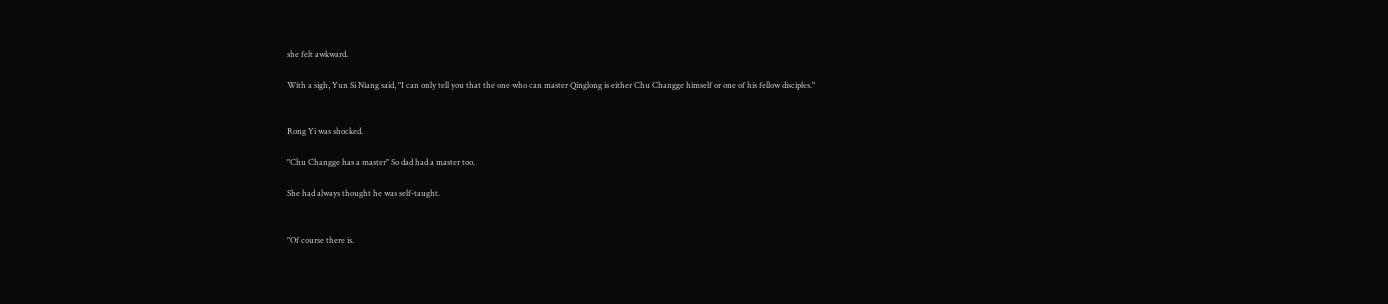she felt awkward.

With a sigh, Yun Si Niang said, "I can only tell you that the one who can master Qinglong is either Chu Changge himself or one of his fellow disciples."


Rong Yi was shocked.

"Chu Changge has a master" So dad had a master too.

She had always thought he was self-taught.


"Of course there is.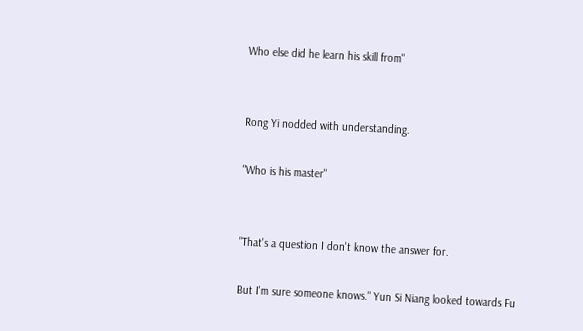Who else did he learn his skill from"


Rong Yi nodded with understanding.

"Who is his master"


"That's a question I don't know the answer for.

But I'm sure someone knows." Yun Si Niang looked towards Fu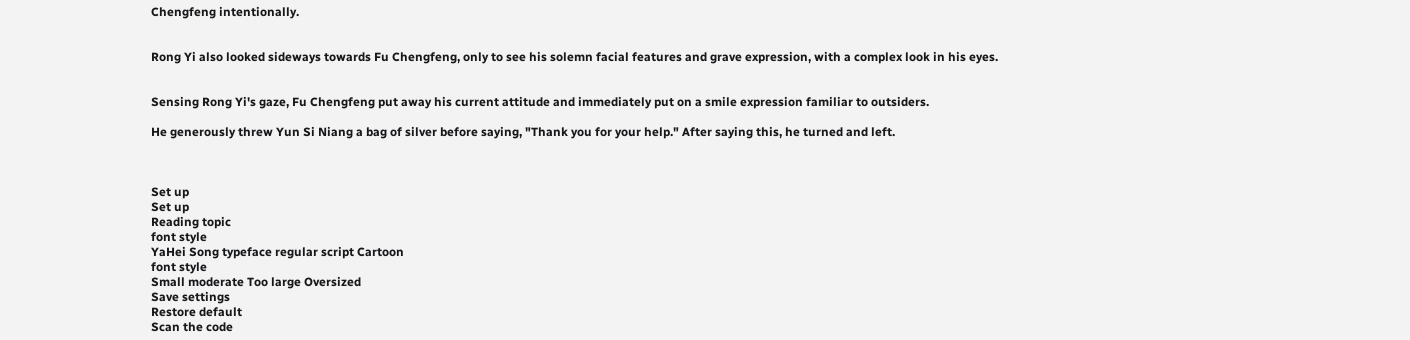Chengfeng intentionally.


Rong Yi also looked sideways towards Fu Chengfeng, only to see his solemn facial features and grave expression, with a complex look in his eyes.


Sensing Rong Yi's gaze, Fu Chengfeng put away his current attitude and immediately put on a smile expression familiar to outsiders.

He generously threw Yun Si Niang a bag of silver before saying, "Thank you for your help." After saying this, he turned and left.



Set up
Set up
Reading topic
font style
YaHei Song typeface regular script Cartoon
font style
Small moderate Too large Oversized
Save settings
Restore default
Scan the code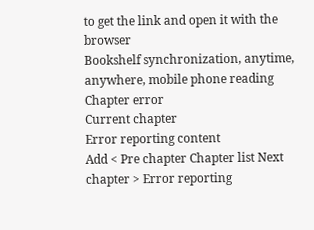to get the link and open it with the browser
Bookshelf synchronization, anytime, anywhere, mobile phone reading
Chapter error
Current chapter
Error reporting content
Add < Pre chapter Chapter list Next chapter > Error reporting